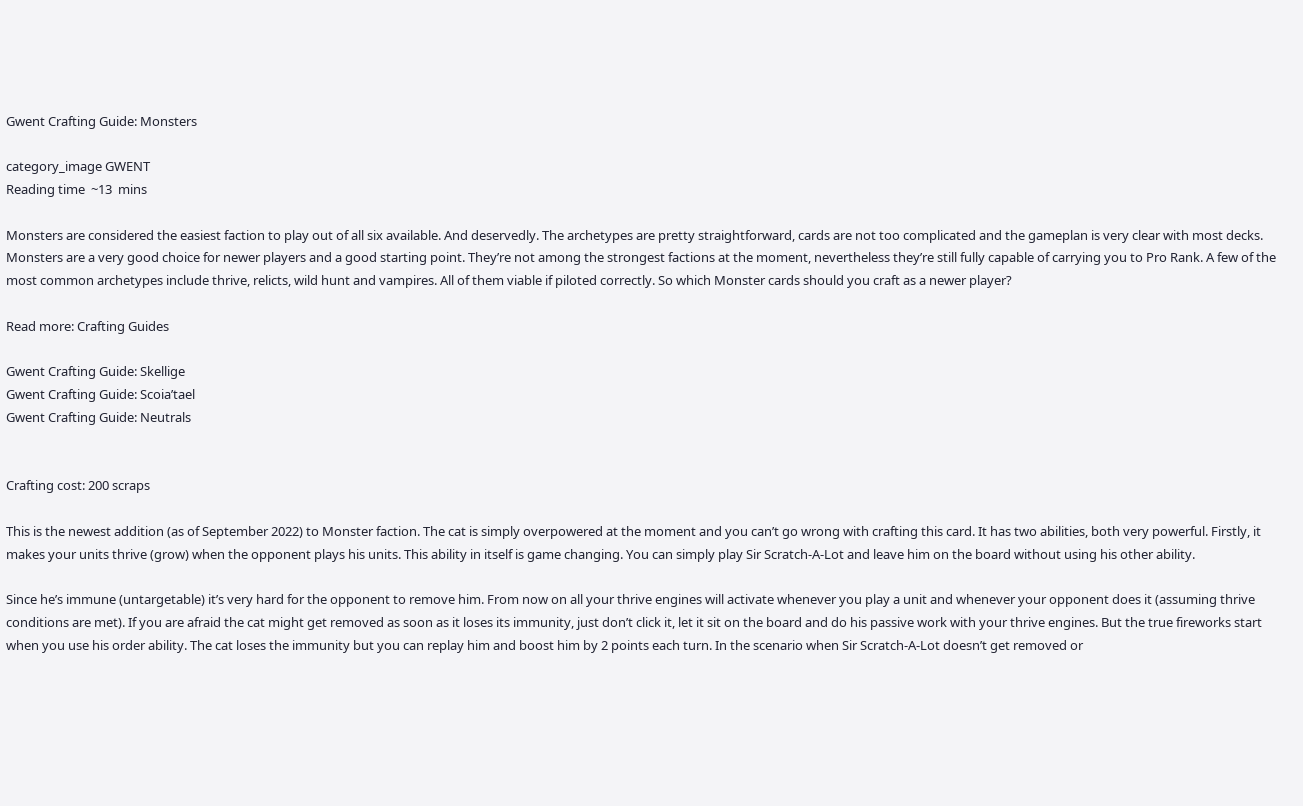Gwent Crafting Guide: Monsters

category_image GWENT
Reading time  ~13  mins

Monsters are considered the easiest faction to play out of all six available. And deservedly. The archetypes are pretty straightforward, cards are not too complicated and the gameplan is very clear with most decks. Monsters are a very good choice for newer players and a good starting point. They’re not among the strongest factions at the moment, nevertheless they’re still fully capable of carrying you to Pro Rank. A few of the most common archetypes include thrive, relicts, wild hunt and vampires. All of them viable if piloted correctly. So which Monster cards should you craft as a newer player?

Read more: Crafting Guides

Gwent Crafting Guide: Skellige
Gwent Crafting Guide: Scoia’tael
Gwent Crafting Guide: Neutrals


Crafting cost: 200 scraps

This is the newest addition (as of September 2022) to Monster faction. The cat is simply overpowered at the moment and you can’t go wrong with crafting this card. It has two abilities, both very powerful. Firstly, it makes your units thrive (grow) when the opponent plays his units. This ability in itself is game changing. You can simply play Sir Scratch-A-Lot and leave him on the board without using his other ability.

Since he’s immune (untargetable) it’s very hard for the opponent to remove him. From now on all your thrive engines will activate whenever you play a unit and whenever your opponent does it (assuming thrive conditions are met). If you are afraid the cat might get removed as soon as it loses its immunity, just don’t click it, let it sit on the board and do his passive work with your thrive engines. But the true fireworks start when you use his order ability. The cat loses the immunity but you can replay him and boost him by 2 points each turn. In the scenario when Sir Scratch-A-Lot doesn’t get removed or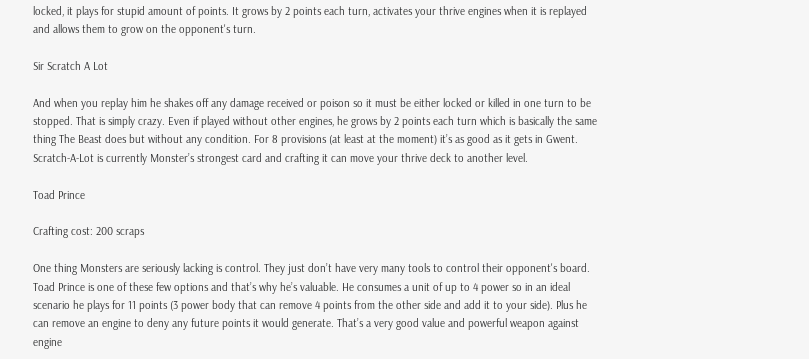locked, it plays for stupid amount of points. It grows by 2 points each turn, activates your thrive engines when it is replayed and allows them to grow on the opponent's turn.

Sir Scratch A Lot

And when you replay him he shakes off any damage received or poison so it must be either locked or killed in one turn to be stopped. That is simply crazy. Even if played without other engines, he grows by 2 points each turn which is basically the same thing The Beast does but without any condition. For 8 provisions (at least at the moment) it’s as good as it gets in Gwent. Scratch-A-Lot is currently Monster’s strongest card and crafting it can move your thrive deck to another level.

Toad Prince

Crafting cost: 200 scraps

One thing Monsters are seriously lacking is control. They just don’t have very many tools to control their opponent's board. Toad Prince is one of these few options and that’s why he’s valuable. He consumes a unit of up to 4 power so in an ideal scenario he plays for 11 points (3 power body that can remove 4 points from the other side and add it to your side). Plus he can remove an engine to deny any future points it would generate. That’s a very good value and powerful weapon against engine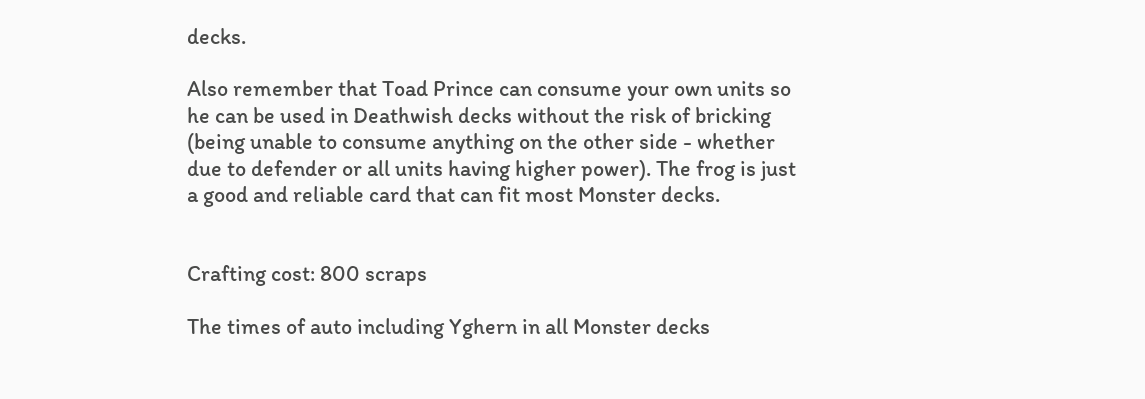decks.

Also remember that Toad Prince can consume your own units so he can be used in Deathwish decks without the risk of bricking (being unable to consume anything on the other side - whether due to defender or all units having higher power). The frog is just a good and reliable card that can fit most Monster decks.


Crafting cost: 800 scraps

The times of auto including Yghern in all Monster decks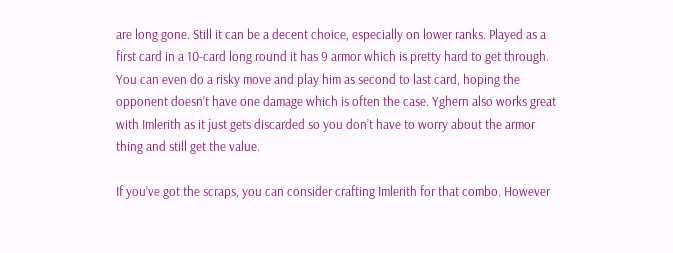are long gone. Still it can be a decent choice, especially on lower ranks. Played as a first card in a 10-card long round it has 9 armor which is pretty hard to get through. You can even do a risky move and play him as second to last card, hoping the opponent doesn’t have one damage which is often the case. Yghern also works great with Imlerith as it just gets discarded so you don’t have to worry about the armor thing and still get the value.

If you’ve got the scraps, you can consider crafting Imlerith for that combo. However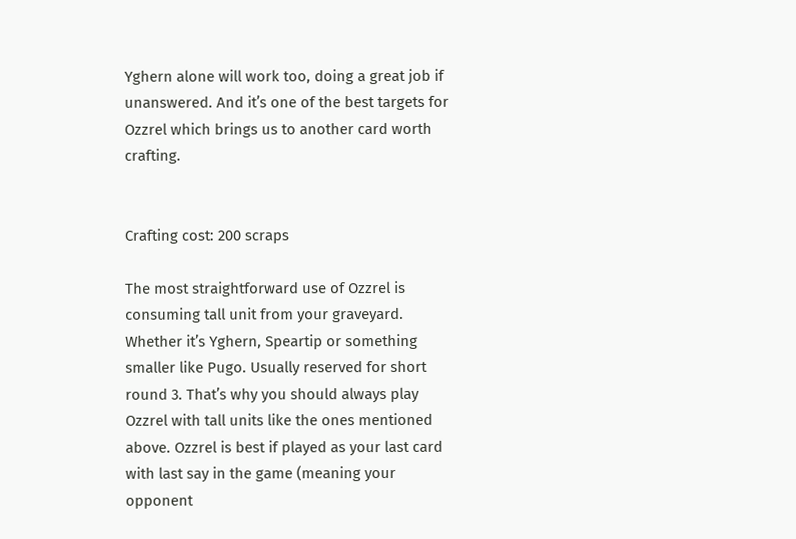Yghern alone will work too, doing a great job if unanswered. And it’s one of the best targets for Ozzrel which brings us to another card worth crafting.


Crafting cost: 200 scraps

The most straightforward use of Ozzrel is consuming tall unit from your graveyard. Whether it’s Yghern, Speartip or something smaller like Pugo. Usually reserved for short round 3. That’s why you should always play Ozzrel with tall units like the ones mentioned above. Ozzrel is best if played as your last card with last say in the game (meaning your opponent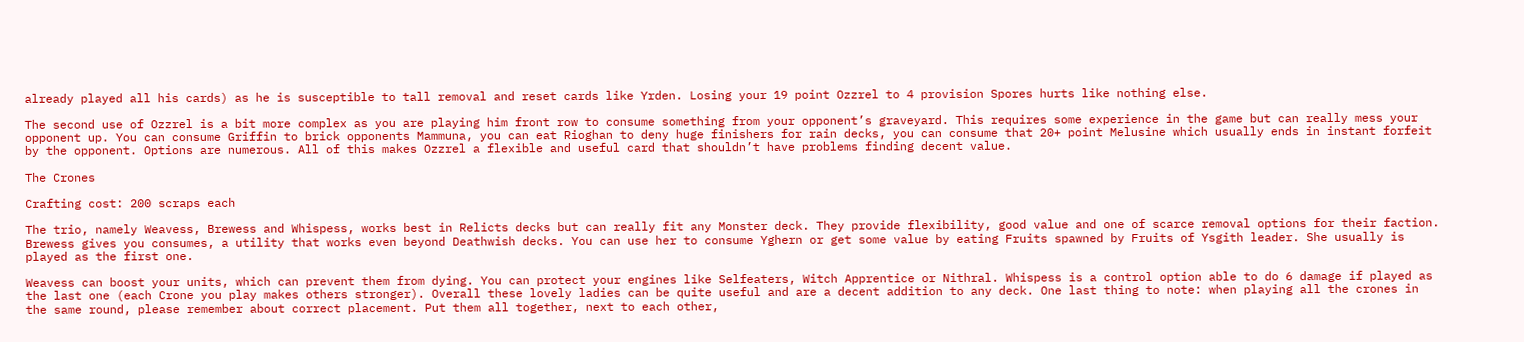already played all his cards) as he is susceptible to tall removal and reset cards like Yrden. Losing your 19 point Ozzrel to 4 provision Spores hurts like nothing else.

The second use of Ozzrel is a bit more complex as you are playing him front row to consume something from your opponent’s graveyard. This requires some experience in the game but can really mess your opponent up. You can consume Griffin to brick opponents Mammuna, you can eat Rioghan to deny huge finishers for rain decks, you can consume that 20+ point Melusine which usually ends in instant forfeit by the opponent. Options are numerous. All of this makes Ozzrel a flexible and useful card that shouldn’t have problems finding decent value.

The Crones

Crafting cost: 200 scraps each

The trio, namely Weavess, Brewess and Whispess, works best in Relicts decks but can really fit any Monster deck. They provide flexibility, good value and one of scarce removal options for their faction. Brewess gives you consumes, a utility that works even beyond Deathwish decks. You can use her to consume Yghern or get some value by eating Fruits spawned by Fruits of Ysgith leader. She usually is played as the first one.

Weavess can boost your units, which can prevent them from dying. You can protect your engines like Selfeaters, Witch Apprentice or Nithral. Whispess is a control option able to do 6 damage if played as the last one (each Crone you play makes others stronger). Overall these lovely ladies can be quite useful and are a decent addition to any deck. One last thing to note: when playing all the crones in the same round, please remember about correct placement. Put them all together, next to each other,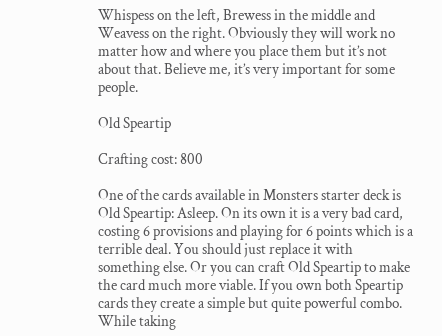Whispess on the left, Brewess in the middle and Weavess on the right. Obviously they will work no matter how and where you place them but it’s not about that. Believe me, it’s very important for some people.

Old Speartip

Crafting cost: 800

One of the cards available in Monsters starter deck is Old Speartip: Asleep. On its own it is a very bad card, costing 6 provisions and playing for 6 points which is a terrible deal. You should just replace it with something else. Or you can craft Old Speartip to make the card much more viable. If you own both Speartip cards they create a simple but quite powerful combo. While taking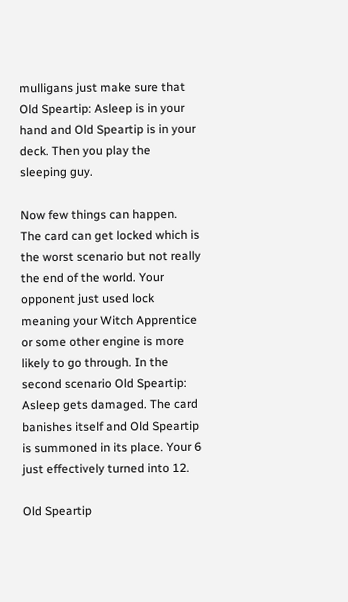mulligans just make sure that Old Speartip: Asleep is in your hand and Old Speartip is in your deck. Then you play the sleeping guy.

Now few things can happen. The card can get locked which is the worst scenario but not really the end of the world. Your opponent just used lock meaning your Witch Apprentice or some other engine is more likely to go through. In the second scenario Old Speartip: Asleep gets damaged. The card banishes itself and Old Speartip is summoned in its place. Your 6 just effectively turned into 12.

Old Speartip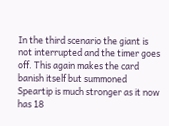In the third scenario the giant is not interrupted and the timer goes off. This again makes the card banish itself but summoned Speartip is much stronger as it now has 18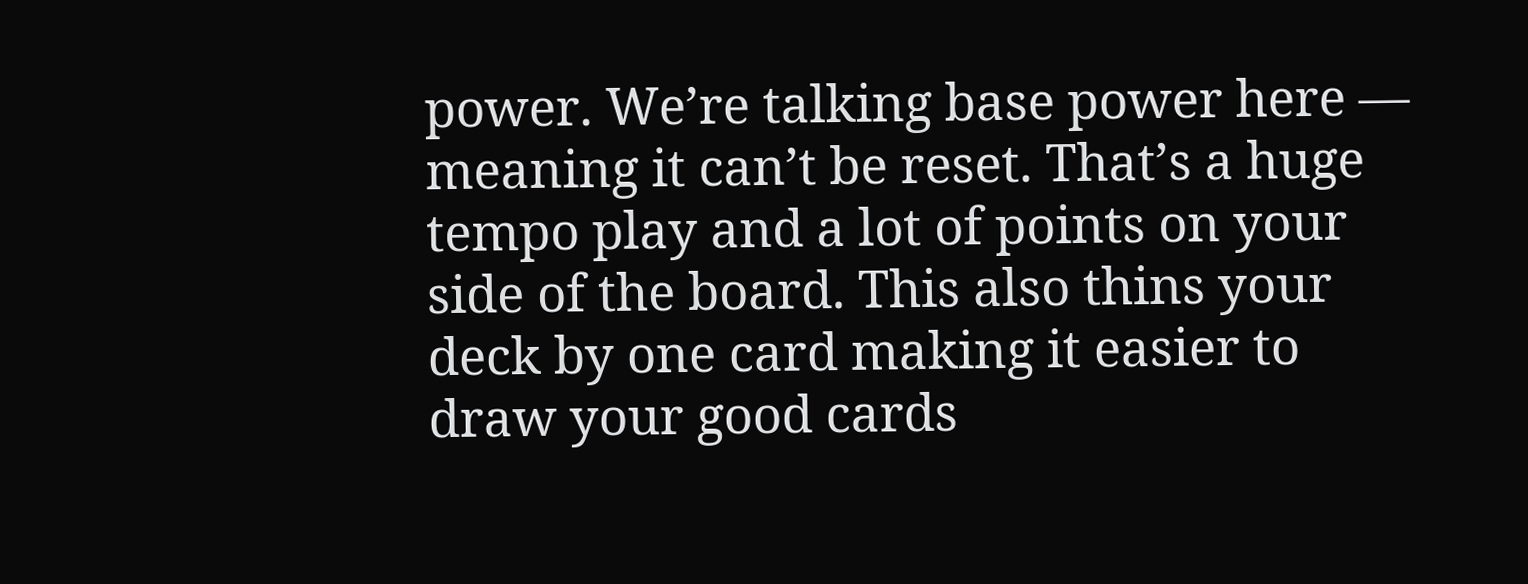power. We’re talking base power here — meaning it can’t be reset. That’s a huge tempo play and a lot of points on your side of the board. This also thins your deck by one card making it easier to draw your good cards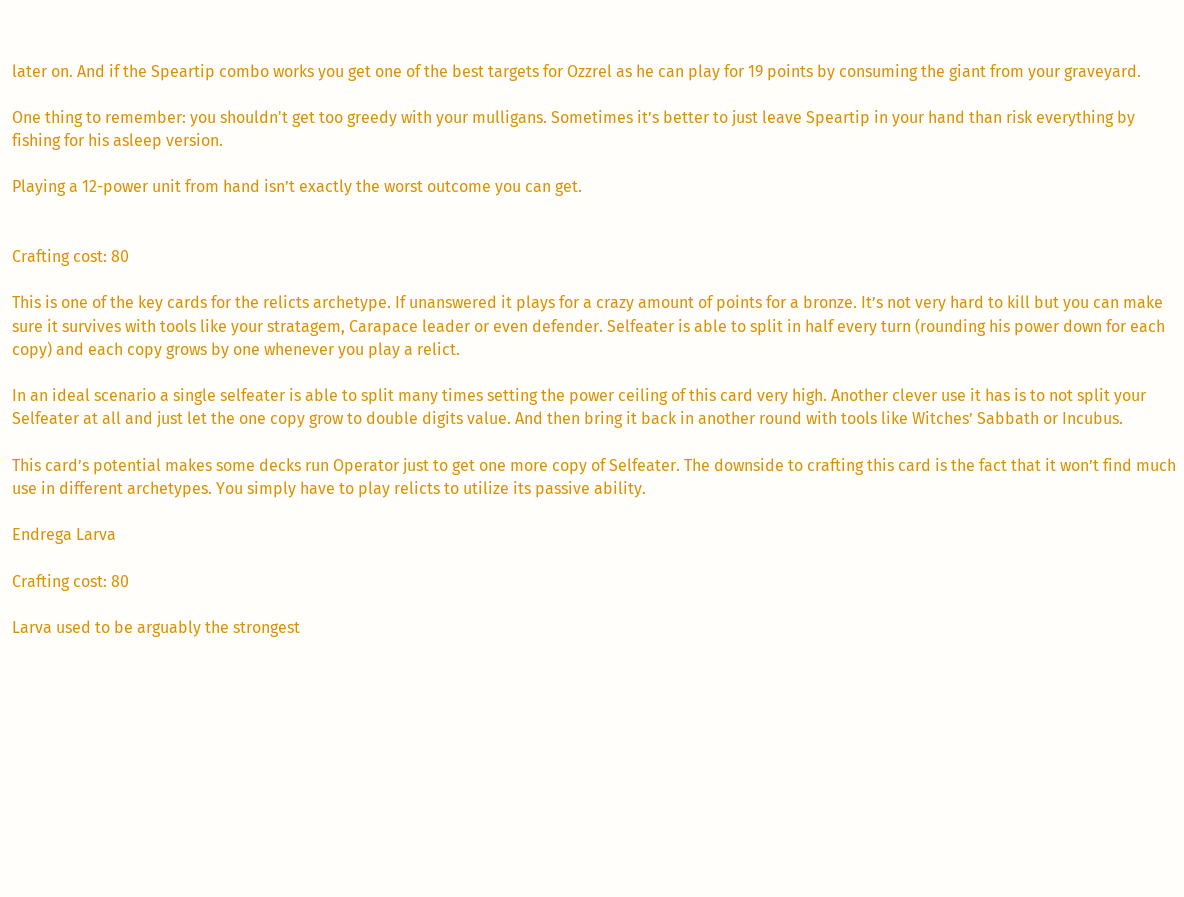later on. And if the Speartip combo works you get one of the best targets for Ozzrel as he can play for 19 points by consuming the giant from your graveyard.

One thing to remember: you shouldn't get too greedy with your mulligans. Sometimes it’s better to just leave Speartip in your hand than risk everything by fishing for his asleep version.

Playing a 12-power unit from hand isn’t exactly the worst outcome you can get.


Crafting cost: 80

This is one of the key cards for the relicts archetype. If unanswered it plays for a crazy amount of points for a bronze. It’s not very hard to kill but you can make sure it survives with tools like your stratagem, Carapace leader or even defender. Selfeater is able to split in half every turn (rounding his power down for each copy) and each copy grows by one whenever you play a relict.

In an ideal scenario a single selfeater is able to split many times setting the power ceiling of this card very high. Another clever use it has is to not split your Selfeater at all and just let the one copy grow to double digits value. And then bring it back in another round with tools like Witches’ Sabbath or Incubus.

This card’s potential makes some decks run Operator just to get one more copy of Selfeater. The downside to crafting this card is the fact that it won’t find much use in different archetypes. You simply have to play relicts to utilize its passive ability.

Endrega Larva

Crafting cost: 80

Larva used to be arguably the strongest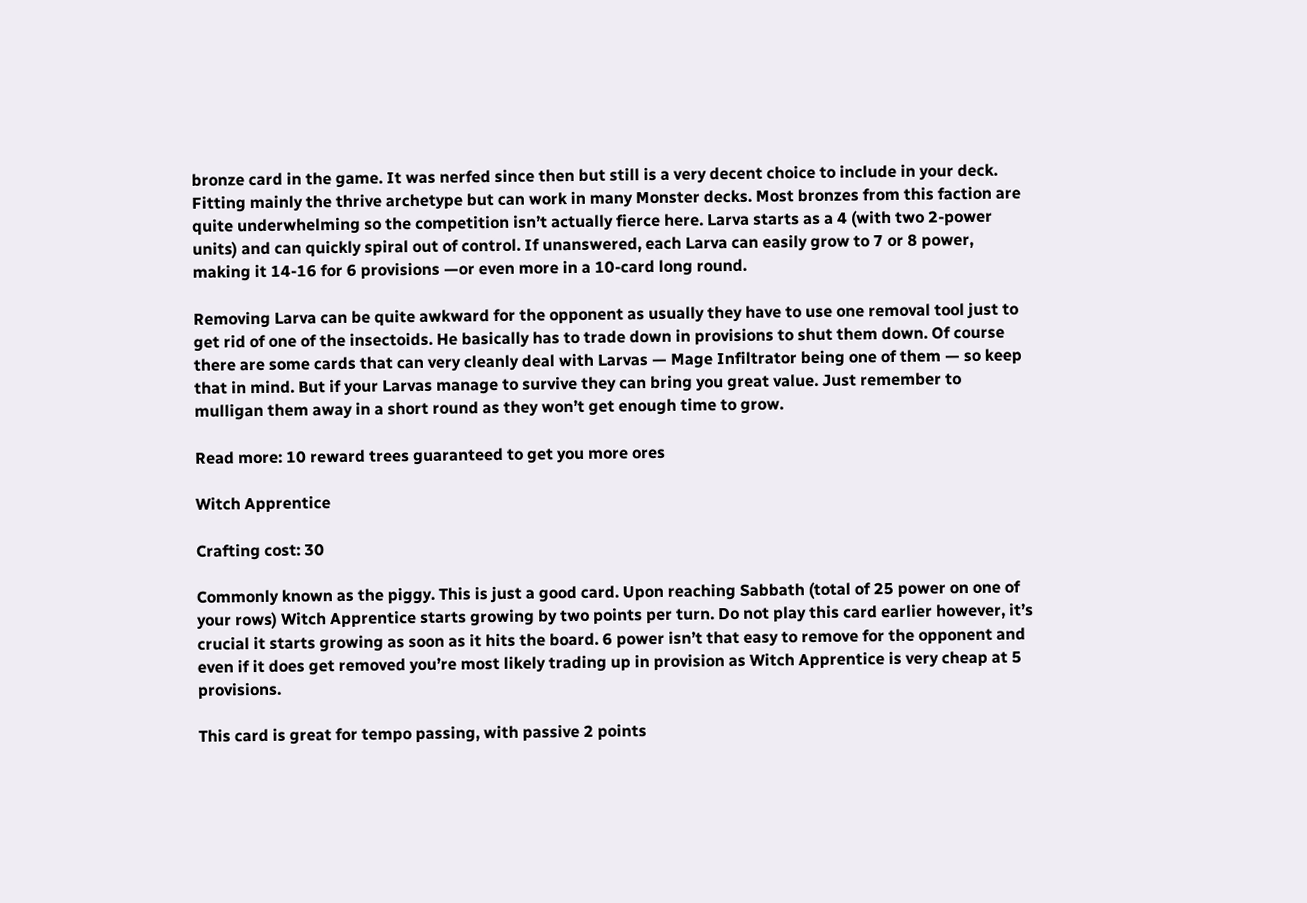bronze card in the game. It was nerfed since then but still is a very decent choice to include in your deck. Fitting mainly the thrive archetype but can work in many Monster decks. Most bronzes from this faction are quite underwhelming so the competition isn’t actually fierce here. Larva starts as a 4 (with two 2-power units) and can quickly spiral out of control. If unanswered, each Larva can easily grow to 7 or 8 power, making it 14-16 for 6 provisions —or even more in a 10-card long round.

Removing Larva can be quite awkward for the opponent as usually they have to use one removal tool just to get rid of one of the insectoids. He basically has to trade down in provisions to shut them down. Of course there are some cards that can very cleanly deal with Larvas — Mage Infiltrator being one of them — so keep that in mind. But if your Larvas manage to survive they can bring you great value. Just remember to mulligan them away in a short round as they won’t get enough time to grow.

Read more: 10 reward trees guaranteed to get you more ores

Witch Apprentice

Crafting cost: 30

Commonly known as the piggy. This is just a good card. Upon reaching Sabbath (total of 25 power on one of your rows) Witch Apprentice starts growing by two points per turn. Do not play this card earlier however, it’s crucial it starts growing as soon as it hits the board. 6 power isn’t that easy to remove for the opponent and even if it does get removed you’re most likely trading up in provision as Witch Apprentice is very cheap at 5 provisions.

This card is great for tempo passing, with passive 2 points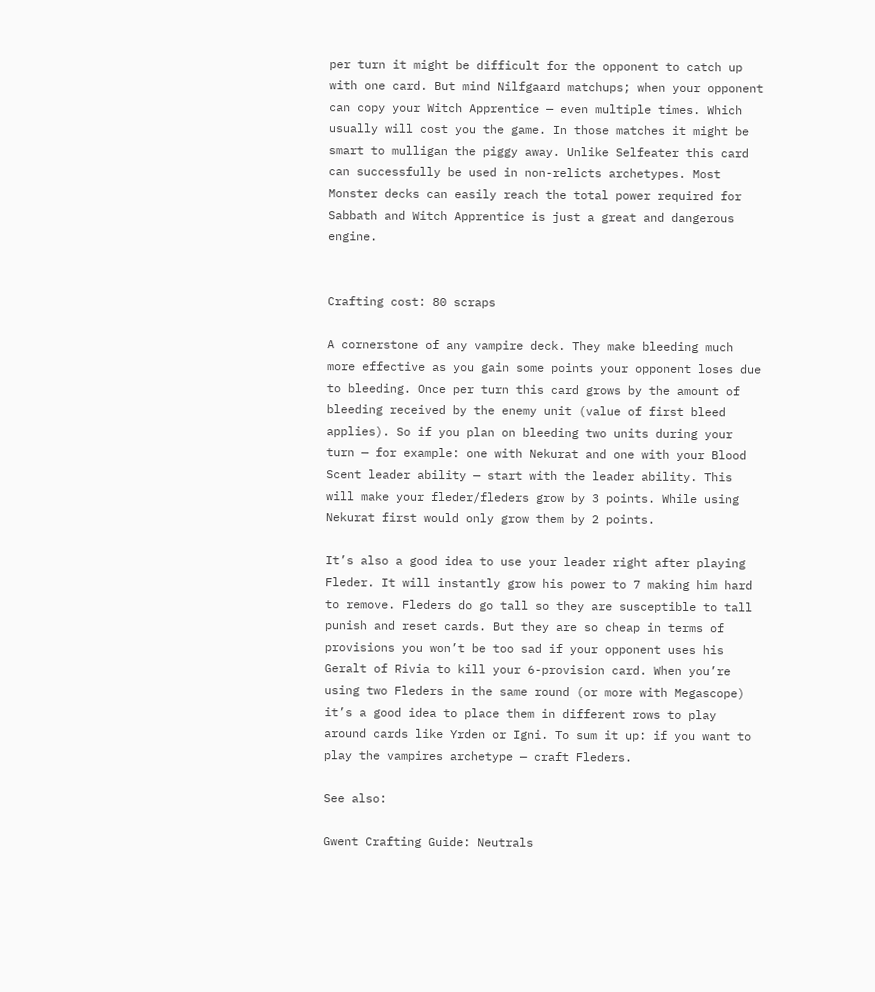per turn it might be difficult for the opponent to catch up with one card. But mind Nilfgaard matchups; when your opponent can copy your Witch Apprentice — even multiple times. Which usually will cost you the game. In those matches it might be smart to mulligan the piggy away. Unlike Selfeater this card can successfully be used in non-relicts archetypes. Most Monster decks can easily reach the total power required for Sabbath and Witch Apprentice is just a great and dangerous engine.


Crafting cost: 80 scraps

A cornerstone of any vampire deck. They make bleeding much more effective as you gain some points your opponent loses due to bleeding. Once per turn this card grows by the amount of bleeding received by the enemy unit (value of first bleed applies). So if you plan on bleeding two units during your turn — for example: one with Nekurat and one with your Blood Scent leader ability — start with the leader ability. This will make your fleder/fleders grow by 3 points. While using Nekurat first would only grow them by 2 points.

It’s also a good idea to use your leader right after playing Fleder. It will instantly grow his power to 7 making him hard to remove. Fleders do go tall so they are susceptible to tall punish and reset cards. But they are so cheap in terms of provisions you won’t be too sad if your opponent uses his Geralt of Rivia to kill your 6-provision card. When you’re using two Fleders in the same round (or more with Megascope) it’s a good idea to place them in different rows to play around cards like Yrden or Igni. To sum it up: if you want to play the vampires archetype — craft Fleders.

See also:

Gwent Crafting Guide: Neutrals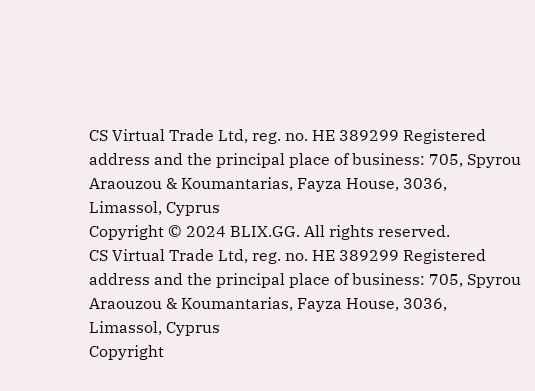CS Virtual Trade Ltd, reg. no. HE 389299 Registered address and the principal place of business: 705, Spyrou Araouzou & Koumantarias, Fayza House, 3036, Limassol, Cyprus
Copyright © 2024 BLIX.GG. All rights reserved.
CS Virtual Trade Ltd, reg. no. HE 389299 Registered address and the principal place of business: 705, Spyrou Araouzou & Koumantarias, Fayza House, 3036, Limassol, Cyprus
Copyright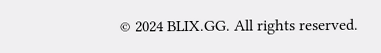© 2024 BLIX.GG. All rights reserved.